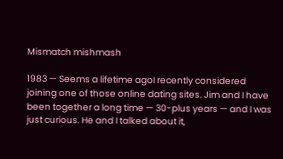Mismatch mishmash

1983 — Seems a lifetime agoI recently considered joining one of those online dating sites. Jim and I have been together a long time — 30-plus years — and I was just curious. He and I talked about it,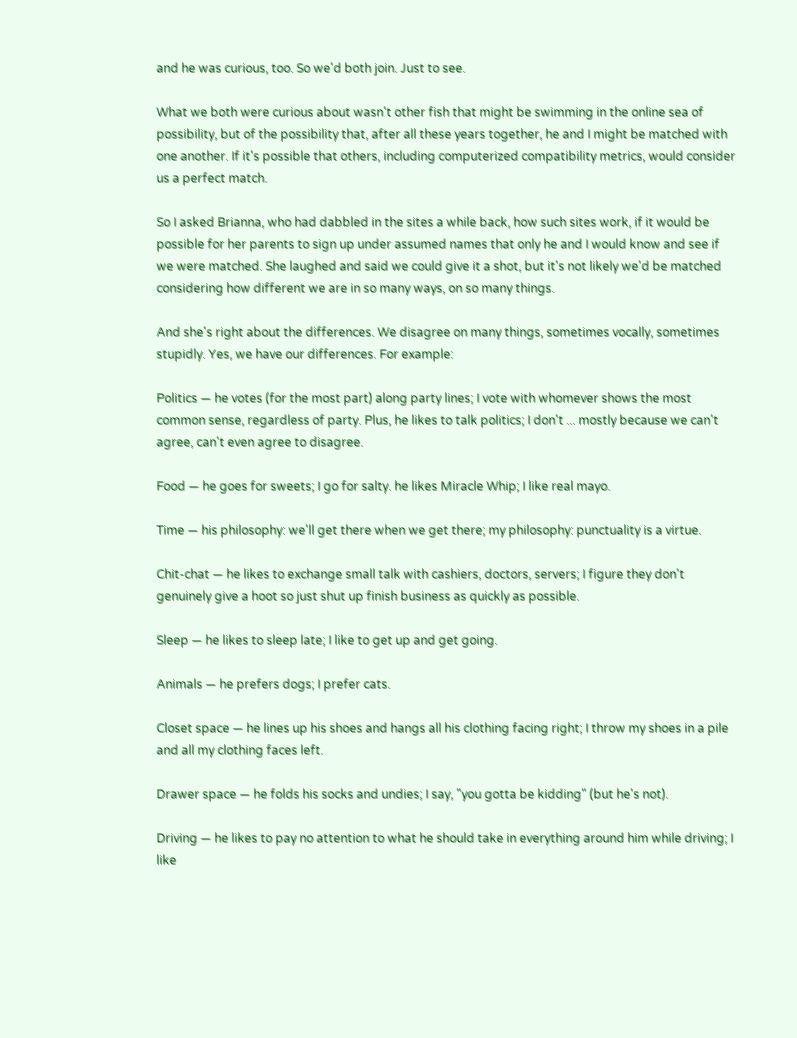and he was curious, too. So we'd both join. Just to see.

What we both were curious about wasn't other fish that might be swimming in the online sea of possibility, but of the possibility that, after all these years together, he and I might be matched with one another. If it's possible that others, including computerized compatibility metrics, would consider us a perfect match.

So I asked Brianna, who had dabbled in the sites a while back, how such sites work, if it would be possible for her parents to sign up under assumed names that only he and I would know and see if we were matched. She laughed and said we could give it a shot, but it's not likely we'd be matched considering how different we are in so many ways, on so many things.

And she's right about the differences. We disagree on many things, sometimes vocally, sometimes stupidly. Yes, we have our differences. For example:

Politics — he votes (for the most part) along party lines; I vote with whomever shows the most common sense, regardless of party. Plus, he likes to talk politics; I don't ... mostly because we can't agree, can't even agree to disagree.

Food — he goes for sweets; I go for salty. he likes Miracle Whip; I like real mayo.

Time — his philosophy: we'll get there when we get there; my philosophy: punctuality is a virtue.

Chit-chat — he likes to exchange small talk with cashiers, doctors, servers; I figure they don't genuinely give a hoot so just shut up finish business as quickly as possible.

Sleep — he likes to sleep late; I like to get up and get going.

Animals — he prefers dogs; I prefer cats.

Closet space — he lines up his shoes and hangs all his clothing facing right; I throw my shoes in a pile and all my clothing faces left.

Drawer space — he folds his socks and undies; I say, "you gotta be kidding" (but he's not).

Driving — he likes to pay no attention to what he should take in everything around him while driving; I like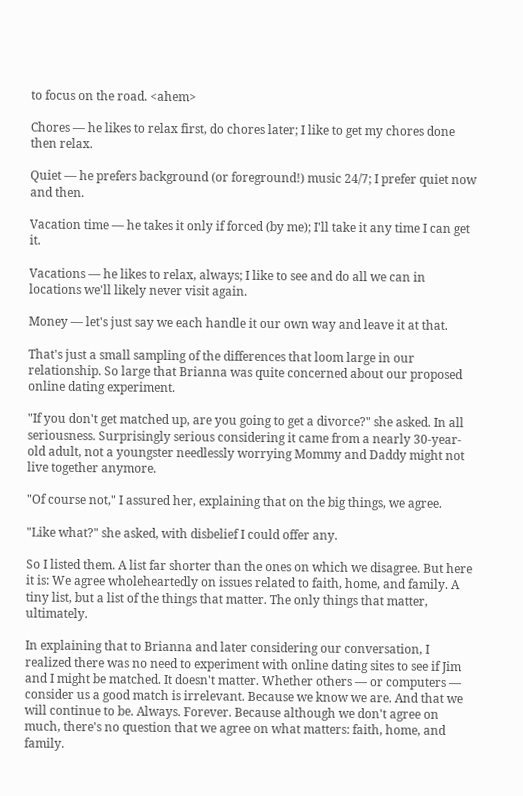to focus on the road. <ahem>

Chores — he likes to relax first, do chores later; I like to get my chores done then relax.

Quiet — he prefers background (or foreground!) music 24/7; I prefer quiet now and then.

Vacation time — he takes it only if forced (by me); I'll take it any time I can get it.

Vacations — he likes to relax, always; I like to see and do all we can in locations we'll likely never visit again.

Money — let's just say we each handle it our own way and leave it at that.

That's just a small sampling of the differences that loom large in our relationship. So large that Brianna was quite concerned about our proposed online dating experiment.

"If you don't get matched up, are you going to get a divorce?" she asked. In all seriousness. Surprisingly serious considering it came from a nearly 30-year-old adult, not a youngster needlessly worrying Mommy and Daddy might not live together anymore.

"Of course not," I assured her, explaining that on the big things, we agree.

"Like what?" she asked, with disbelief I could offer any.

So I listed them. A list far shorter than the ones on which we disagree. But here it is: We agree wholeheartedly on issues related to faith, home, and family. A tiny list, but a list of the things that matter. The only things that matter, ultimately.

In explaining that to Brianna and later considering our conversation, I realized there was no need to experiment with online dating sites to see if Jim and I might be matched. It doesn't matter. Whether others — or computers — consider us a good match is irrelevant. Because we know we are. And that we will continue to be. Always. Forever. Because although we don't agree on much, there's no question that we agree on what matters: faith, home, and family.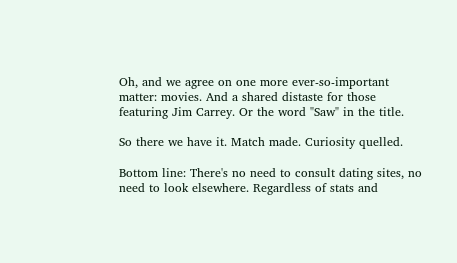Oh, and we agree on one more ever-so-important matter: movies. And a shared distaste for those featuring Jim Carrey. Or the word "Saw" in the title.

So there we have it. Match made. Curiosity quelled.

Bottom line: There's no need to consult dating sites, no need to look elsewhere. Regardless of stats and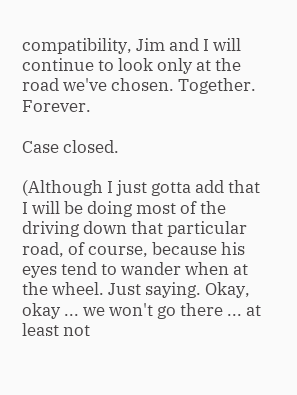compatibility, Jim and I will continue to look only at the road we've chosen. Together. Forever.

Case closed.

(Although I just gotta add that I will be doing most of the driving down that particular road, of course, because his eyes tend to wander when at the wheel. Just saying. Okay, okay ... we won't go there ... at least not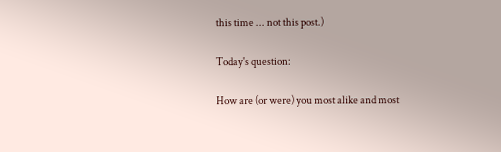this time ... not this post.)

Today's question:

How are (or were) you most alike and most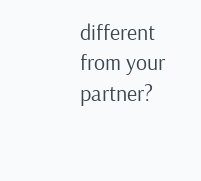different from your partner?